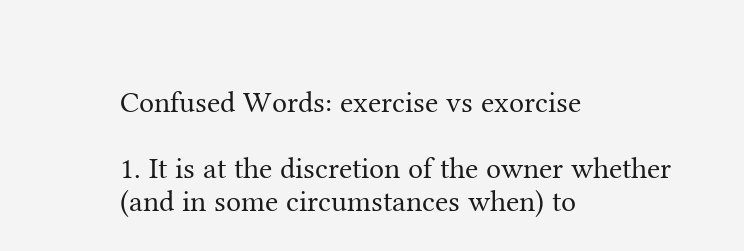Confused Words: exercise vs exorcise

1. It is at the discretion of the owner whether (and in some circumstances when) to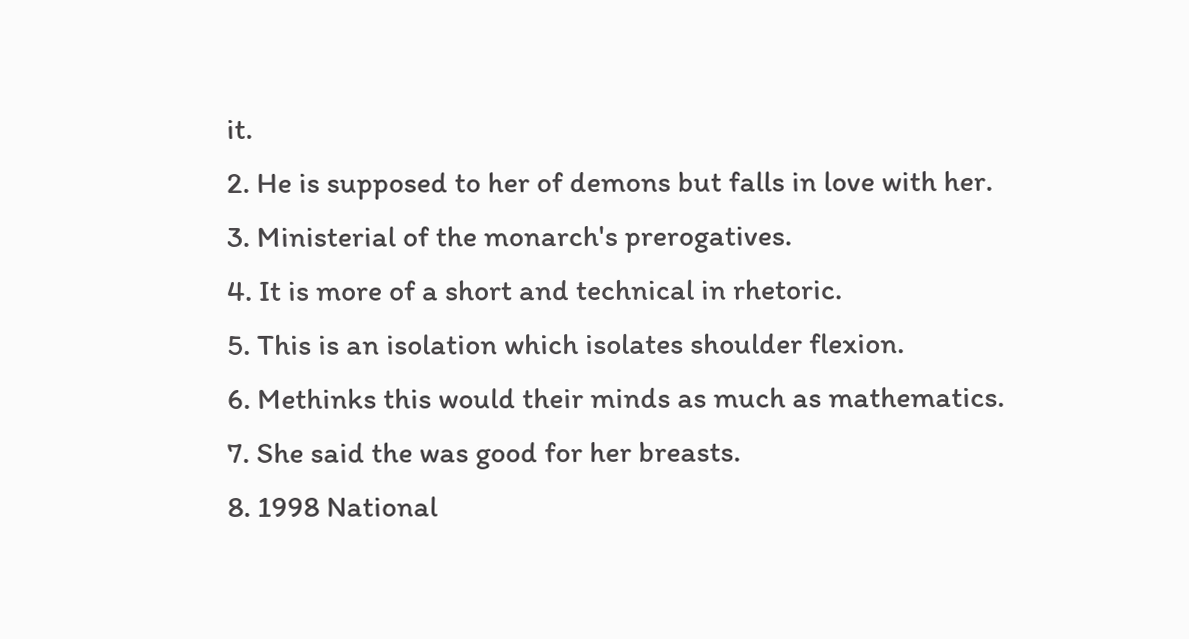it.
2. He is supposed to her of demons but falls in love with her.
3. Ministerial of the monarch's prerogatives.
4. It is more of a short and technical in rhetoric.
5. This is an isolation which isolates shoulder flexion.
6. Methinks this would their minds as much as mathematics.
7. She said the was good for her breasts.
8. 1998 National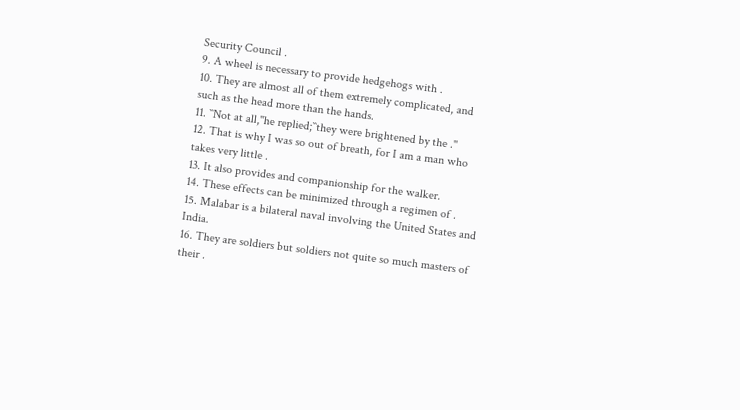Security Council .
9. A wheel is necessary to provide hedgehogs with .
10. They are almost all of them extremely complicated, and such as the head more than the hands.
11. ``Not at all,''he replied;``they were brightened by the .''
12. That is why I was so out of breath, for I am a man who takes very little .
13. It also provides and companionship for the walker.
14. These effects can be minimized through a regimen of .
15. Malabar is a bilateral naval involving the United States and India.
16. They are soldiers but soldiers not quite so much masters of their .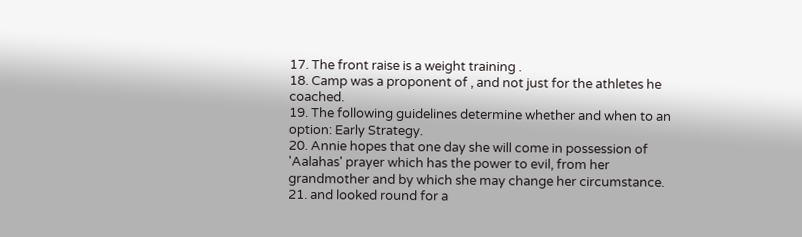17. The front raise is a weight training .
18. Camp was a proponent of , and not just for the athletes he coached.
19. The following guidelines determine whether and when to an option: Early Strategy.
20. Annie hopes that one day she will come in possession of 'Aalahas' prayer which has the power to evil, from her grandmother and by which she may change her circumstance.
21. and looked round for a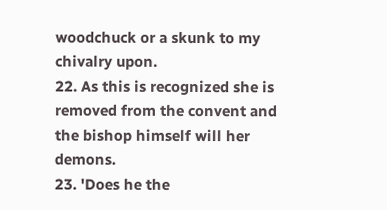woodchuck or a skunk to my chivalry upon.
22. As this is recognized she is removed from the convent and the bishop himself will her demons.
23. 'Does he the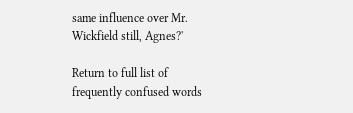same influence over Mr. Wickfield still, Agnes?'

Return to full list of frequently confused words